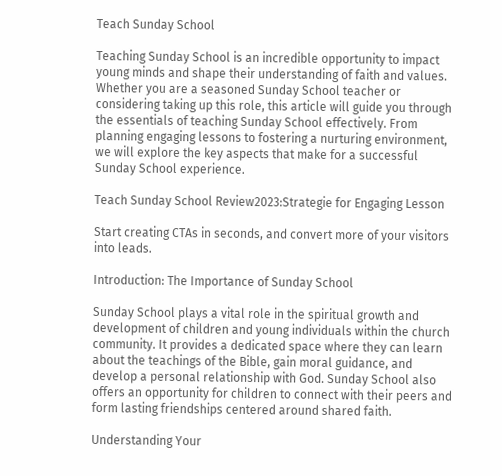Teach Sunday School

Teaching Sunday School is an incredible opportunity to impact young minds and shape their understanding of faith and values. Whether you are a seasoned Sunday School teacher or considering taking up this role, this article will guide you through the essentials of teaching Sunday School effectively. From planning engaging lessons to fostering a nurturing environment, we will explore the key aspects that make for a successful Sunday School experience.

Teach Sunday School Review2023:Strategie for Engaging Lesson

Start creating CTAs in seconds, and convert more of your visitors into leads.

Introduction: The Importance of Sunday School

Sunday School plays a vital role in the spiritual growth and development of children and young individuals within the church community. It provides a dedicated space where they can learn about the teachings of the Bible, gain moral guidance, and develop a personal relationship with God. Sunday School also offers an opportunity for children to connect with their peers and form lasting friendships centered around shared faith.

Understanding Your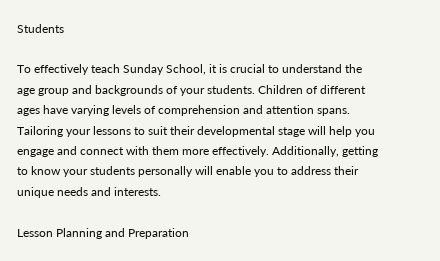Students

To effectively teach Sunday School, it is crucial to understand the age group and backgrounds of your students. Children of different ages have varying levels of comprehension and attention spans. Tailoring your lessons to suit their developmental stage will help you engage and connect with them more effectively. Additionally, getting to know your students personally will enable you to address their unique needs and interests.

Lesson Planning and Preparation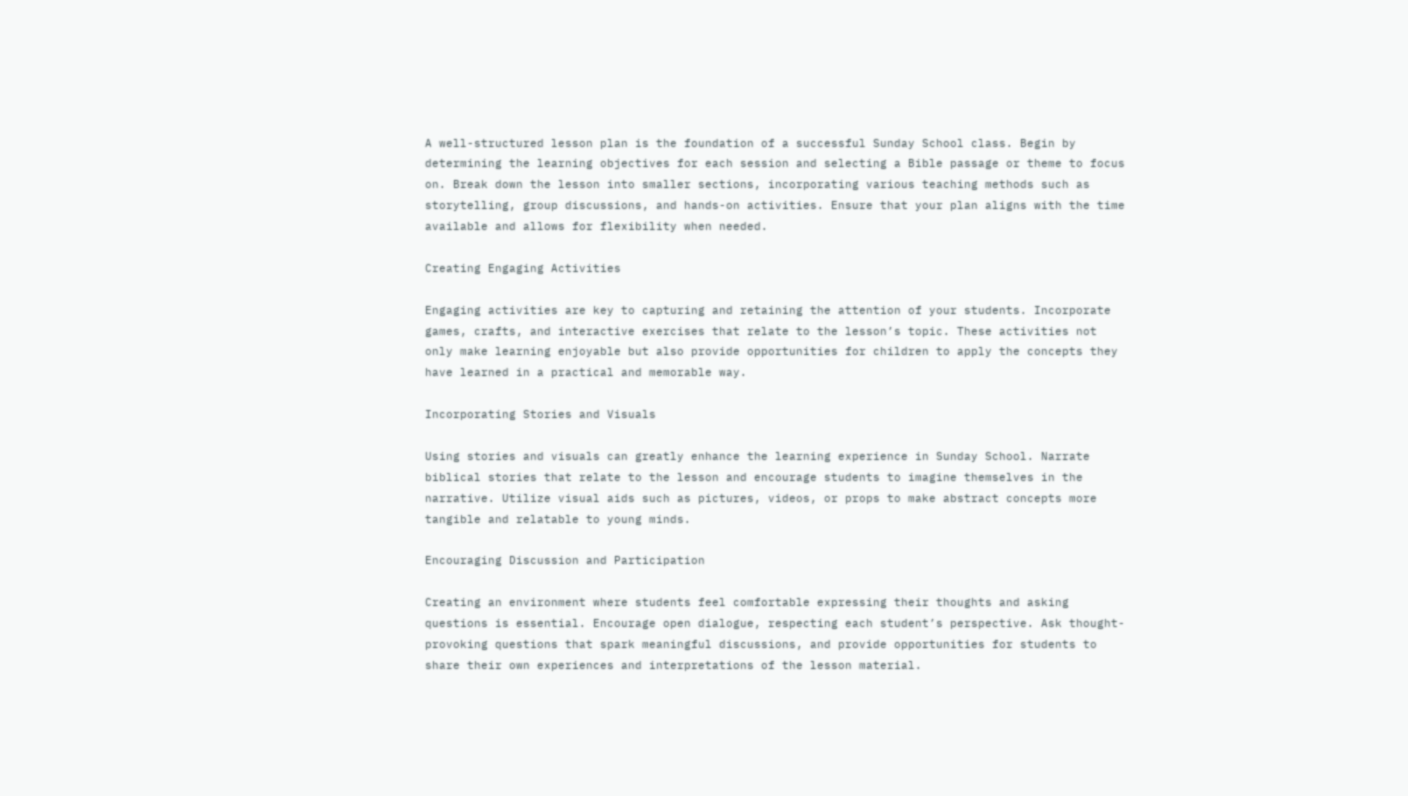A well-structured lesson plan is the foundation of a successful Sunday School class. Begin by determining the learning objectives for each session and selecting a Bible passage or theme to focus on. Break down the lesson into smaller sections, incorporating various teaching methods such as storytelling, group discussions, and hands-on activities. Ensure that your plan aligns with the time available and allows for flexibility when needed.

Creating Engaging Activities

Engaging activities are key to capturing and retaining the attention of your students. Incorporate games, crafts, and interactive exercises that relate to the lesson’s topic. These activities not only make learning enjoyable but also provide opportunities for children to apply the concepts they have learned in a practical and memorable way.

Incorporating Stories and Visuals

Using stories and visuals can greatly enhance the learning experience in Sunday School. Narrate biblical stories that relate to the lesson and encourage students to imagine themselves in the narrative. Utilize visual aids such as pictures, videos, or props to make abstract concepts more tangible and relatable to young minds.

Encouraging Discussion and Participation

Creating an environment where students feel comfortable expressing their thoughts and asking questions is essential. Encourage open dialogue, respecting each student’s perspective. Ask thought-provoking questions that spark meaningful discussions, and provide opportunities for students to share their own experiences and interpretations of the lesson material.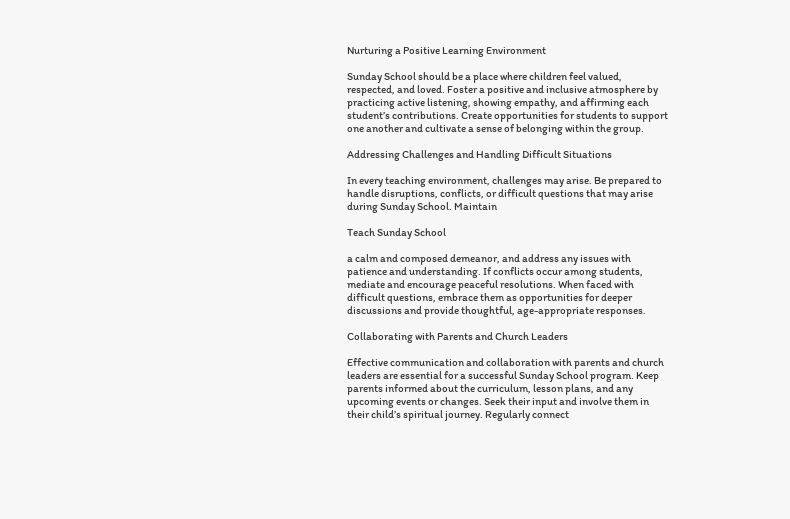Nurturing a Positive Learning Environment

Sunday School should be a place where children feel valued, respected, and loved. Foster a positive and inclusive atmosphere by practicing active listening, showing empathy, and affirming each student’s contributions. Create opportunities for students to support one another and cultivate a sense of belonging within the group.

Addressing Challenges and Handling Difficult Situations

In every teaching environment, challenges may arise. Be prepared to handle disruptions, conflicts, or difficult questions that may arise during Sunday School. Maintain

Teach Sunday School

a calm and composed demeanor, and address any issues with patience and understanding. If conflicts occur among students, mediate and encourage peaceful resolutions. When faced with difficult questions, embrace them as opportunities for deeper discussions and provide thoughtful, age-appropriate responses.

Collaborating with Parents and Church Leaders

Effective communication and collaboration with parents and church leaders are essential for a successful Sunday School program. Keep parents informed about the curriculum, lesson plans, and any upcoming events or changes. Seek their input and involve them in their child’s spiritual journey. Regularly connect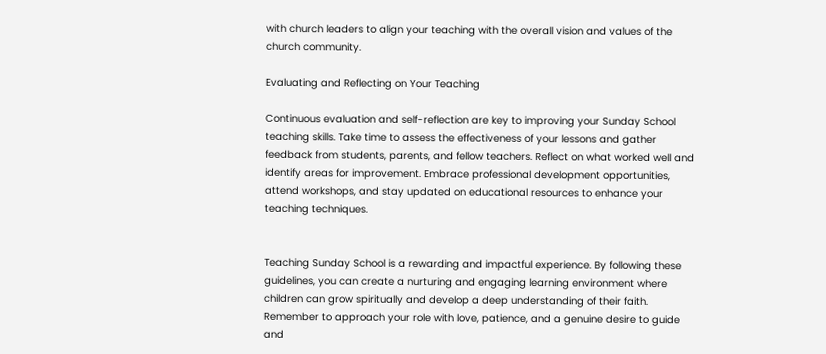with church leaders to align your teaching with the overall vision and values of the church community.

Evaluating and Reflecting on Your Teaching

Continuous evaluation and self-reflection are key to improving your Sunday School teaching skills. Take time to assess the effectiveness of your lessons and gather feedback from students, parents, and fellow teachers. Reflect on what worked well and identify areas for improvement. Embrace professional development opportunities, attend workshops, and stay updated on educational resources to enhance your teaching techniques.


Teaching Sunday School is a rewarding and impactful experience. By following these guidelines, you can create a nurturing and engaging learning environment where children can grow spiritually and develop a deep understanding of their faith. Remember to approach your role with love, patience, and a genuine desire to guide and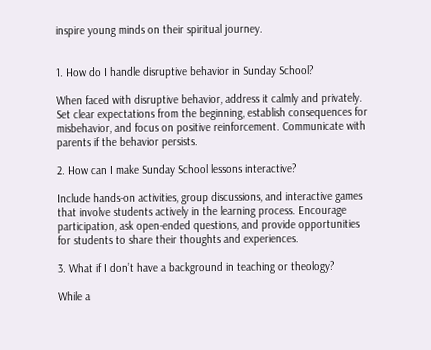inspire young minds on their spiritual journey.


1. How do I handle disruptive behavior in Sunday School?

When faced with disruptive behavior, address it calmly and privately. Set clear expectations from the beginning, establish consequences for misbehavior, and focus on positive reinforcement. Communicate with parents if the behavior persists.

2. How can I make Sunday School lessons interactive?

Include hands-on activities, group discussions, and interactive games that involve students actively in the learning process. Encourage participation, ask open-ended questions, and provide opportunities for students to share their thoughts and experiences.

3. What if I don’t have a background in teaching or theology?

While a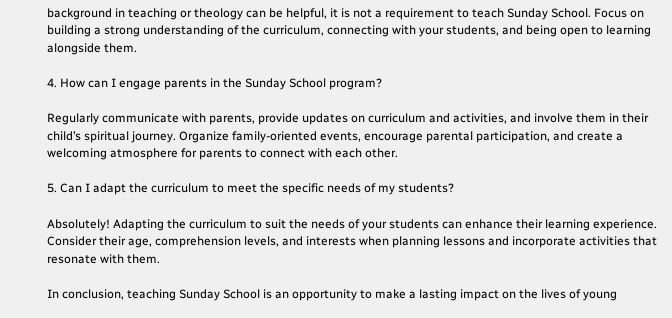background in teaching or theology can be helpful, it is not a requirement to teach Sunday School. Focus on building a strong understanding of the curriculum, connecting with your students, and being open to learning alongside them.

4. How can I engage parents in the Sunday School program?

Regularly communicate with parents, provide updates on curriculum and activities, and involve them in their child’s spiritual journey. Organize family-oriented events, encourage parental participation, and create a welcoming atmosphere for parents to connect with each other.

5. Can I adapt the curriculum to meet the specific needs of my students?

Absolutely! Adapting the curriculum to suit the needs of your students can enhance their learning experience. Consider their age, comprehension levels, and interests when planning lessons and incorporate activities that resonate with them.

In conclusion, teaching Sunday School is an opportunity to make a lasting impact on the lives of young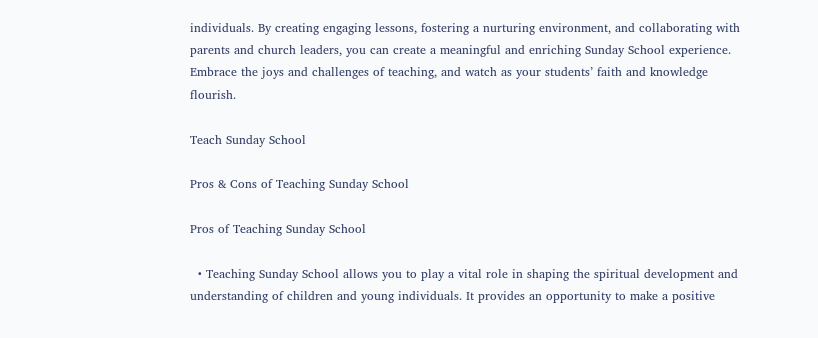individuals. By creating engaging lessons, fostering a nurturing environment, and collaborating with parents and church leaders, you can create a meaningful and enriching Sunday School experience. Embrace the joys and challenges of teaching, and watch as your students’ faith and knowledge flourish.

Teach Sunday School

Pros & Cons of Teaching Sunday School

Pros of Teaching Sunday School

  • Teaching Sunday School allows you to play a vital role in shaping the spiritual development and understanding of children and young individuals. It provides an opportunity to make a positive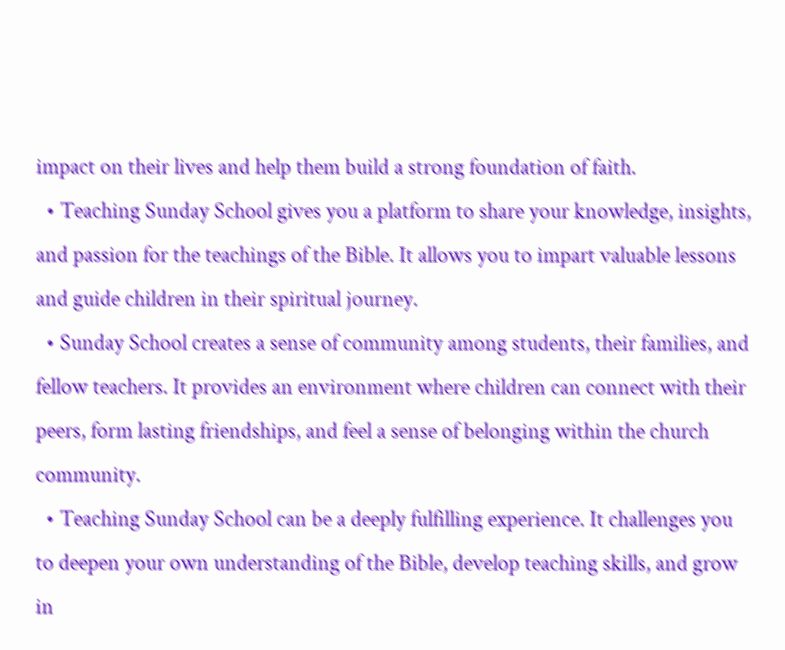impact on their lives and help them build a strong foundation of faith.
  • Teaching Sunday School gives you a platform to share your knowledge, insights, and passion for the teachings of the Bible. It allows you to impart valuable lessons and guide children in their spiritual journey.
  • Sunday School creates a sense of community among students, their families, and fellow teachers. It provides an environment where children can connect with their peers, form lasting friendships, and feel a sense of belonging within the church community.
  • Teaching Sunday School can be a deeply fulfilling experience. It challenges you to deepen your own understanding of the Bible, develop teaching skills, and grow in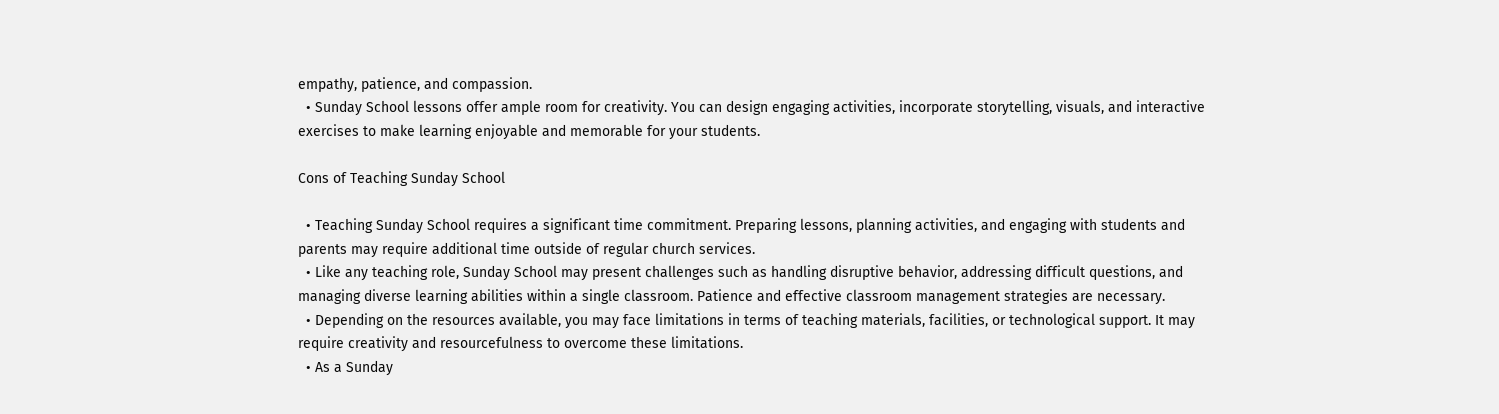empathy, patience, and compassion.
  • Sunday School lessons offer ample room for creativity. You can design engaging activities, incorporate storytelling, visuals, and interactive exercises to make learning enjoyable and memorable for your students.

Cons of Teaching Sunday School

  • Teaching Sunday School requires a significant time commitment. Preparing lessons, planning activities, and engaging with students and parents may require additional time outside of regular church services.
  • Like any teaching role, Sunday School may present challenges such as handling disruptive behavior, addressing difficult questions, and managing diverse learning abilities within a single classroom. Patience and effective classroom management strategies are necessary.
  • Depending on the resources available, you may face limitations in terms of teaching materials, facilities, or technological support. It may require creativity and resourcefulness to overcome these limitations.
  • As a Sunday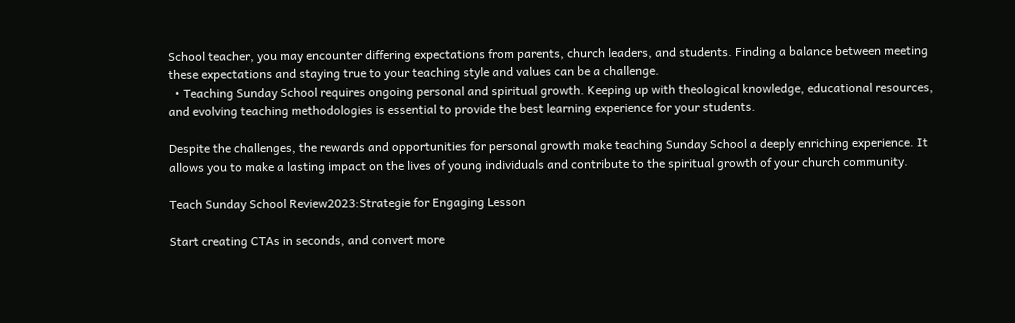School teacher, you may encounter differing expectations from parents, church leaders, and students. Finding a balance between meeting these expectations and staying true to your teaching style and values can be a challenge.
  • Teaching Sunday School requires ongoing personal and spiritual growth. Keeping up with theological knowledge, educational resources, and evolving teaching methodologies is essential to provide the best learning experience for your students.

Despite the challenges, the rewards and opportunities for personal growth make teaching Sunday School a deeply enriching experience. It allows you to make a lasting impact on the lives of young individuals and contribute to the spiritual growth of your church community.

Teach Sunday School Review2023:Strategie for Engaging Lesson

Start creating CTAs in seconds, and convert more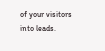of your visitors into leads.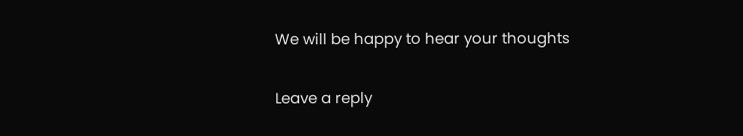We will be happy to hear your thoughts

Leave a reply